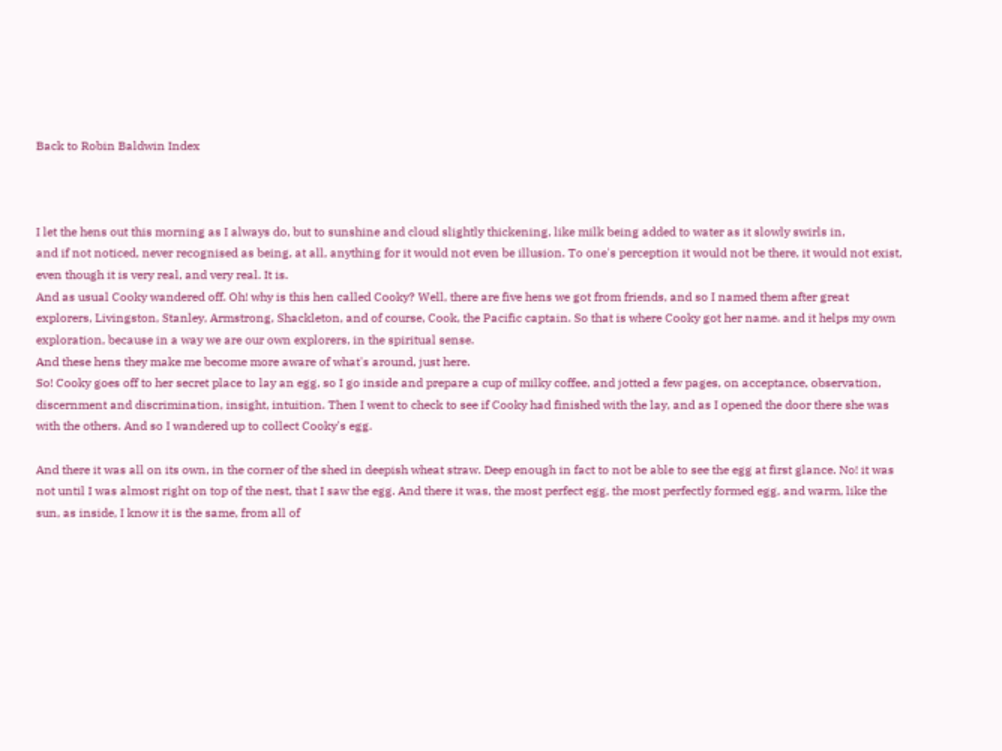Back to Robin Baldwin Index



I let the hens out this morning as I always do, but to sunshine and cloud slightly thickening, like milk being added to water as it slowly swirls in,
and if not noticed, never recognised as being, at all, anything for it would not even be illusion. To one's perception it would not be there, it would not exist, even though it is very real, and very real. It is.
And as usual Cooky wandered off. Oh! why is this hen called Cooky? Well, there are five hens we got from friends, and so I named them after great explorers, Livingston, Stanley, Armstrong, Shackleton, and of course, Cook, the Pacific captain. So that is where Cooky got her name. and it helps my own exploration, because in a way we are our own explorers, in the spiritual sense.
And these hens they make me become more aware of what's around, just here.
So! Cooky goes off to her secret place to lay an egg, so I go inside and prepare a cup of milky coffee, and jotted a few pages, on acceptance, observation, discernment and discrimination, insight, intuition. Then I went to check to see if Cooky had finished with the lay, and as I opened the door there she was with the others. And so I wandered up to collect Cooky's egg.

And there it was all on its own, in the corner of the shed in deepish wheat straw. Deep enough in fact to not be able to see the egg at first glance. No! it was not until I was almost right on top of the nest, that I saw the egg. And there it was, the most perfect egg, the most perfectly formed egg, and warm, like the sun, as inside, I know it is the same, from all of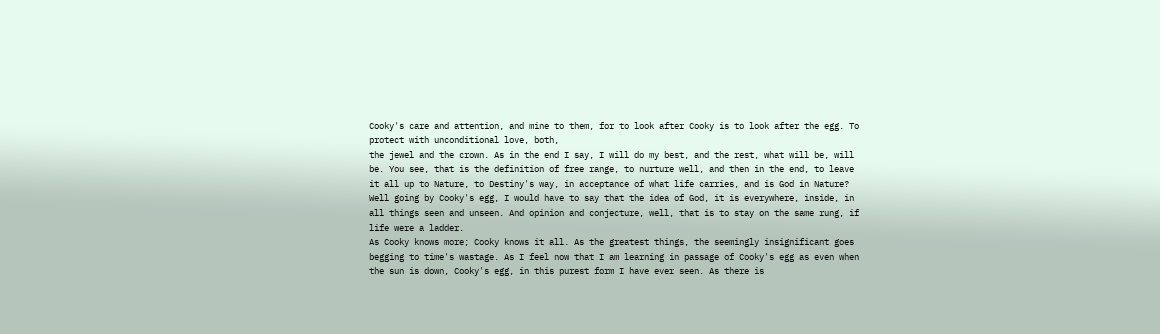Cooky's care and attention, and mine to them, for to look after Cooky is to look after the egg. To protect with unconditional love, both,
the jewel and the crown. As in the end I say, I will do my best, and the rest, what will be, will be. You see, that is the definition of free range, to nurture well, and then in the end, to leave it all up to Nature, to Destiny's way, in acceptance of what life carries, and is God in Nature? Well going by Cooky's egg, I would have to say that the idea of God, it is everywhere, inside, in all things seen and unseen. And opinion and conjecture, well, that is to stay on the same rung, if life were a ladder.
As Cooky knows more; Cooky knows it all. As the greatest things, the seemingly insignificant goes begging to time's wastage. As I feel now that I am learning in passage of Cooky's egg as even when the sun is down, Cooky's egg, in this purest form I have ever seen. As there is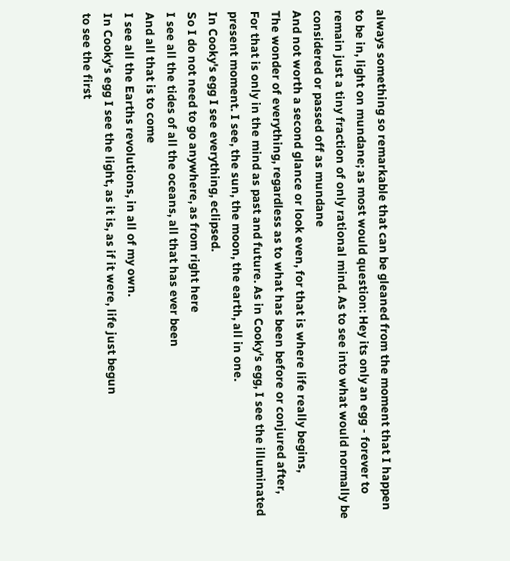always something so remarkable that can be gleaned from the moment that I happen to be in, light on mundane; as most would question: Hey its only an egg - forever to remain just a tiny fraction of only rational mind. As to see into what would normally be considered or passed off as mundane
And not worth a second glance or look even, for that is where life really begins,
The wonder of everything, regardless as to what has been before or conjured after,
For that is only in the mind as past and future. As in Cooky's egg, I see the illuminated present moment. I see, the sun, the moon, the earth, all in one.
In Cooky's egg I see everything, eclipsed.
So I do not need to go anywhere, as from right here
I see all the tides of all the oceans, all that has ever been
And all that is to come
I see all the Earths revolutions, in all of my own.
In Cooky's egg I see the light, as it is, as if it were, life just begun
to see the first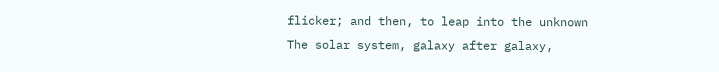flicker; and then, to leap into the unknown
The solar system, galaxy after galaxy,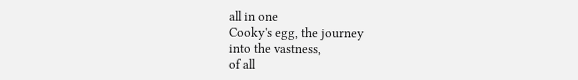all in one
Cooky's egg, the journey
into the vastness,
of all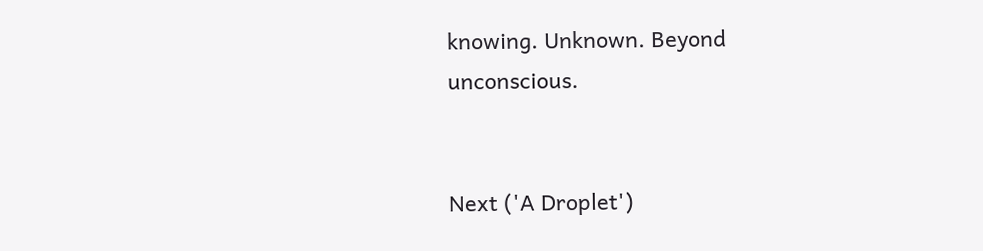knowing. Unknown. Beyond unconscious.


Next ('A Droplet')